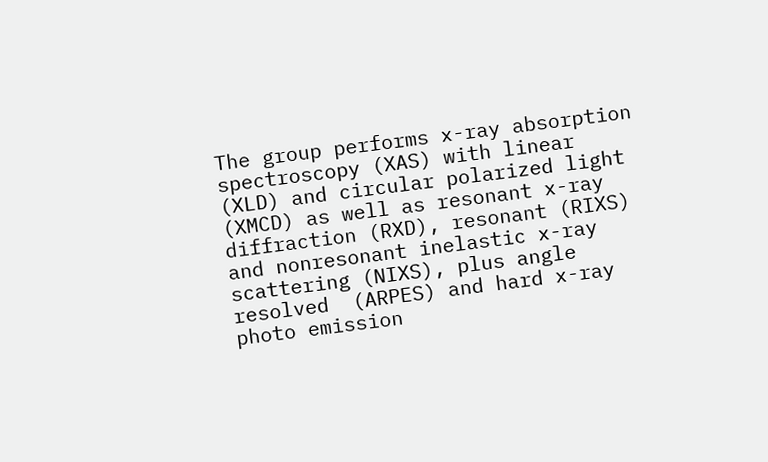The group performs x-ray absorption spectroscopy (XAS) with linear (XLD) and circular polarized light (XMCD) as well as resonant x-ray diffraction (RXD), resonant (RIXS) and nonresonant inelastic x-ray scattering (NIXS), plus angle resolved  (ARPES) and hard x-ray photo emission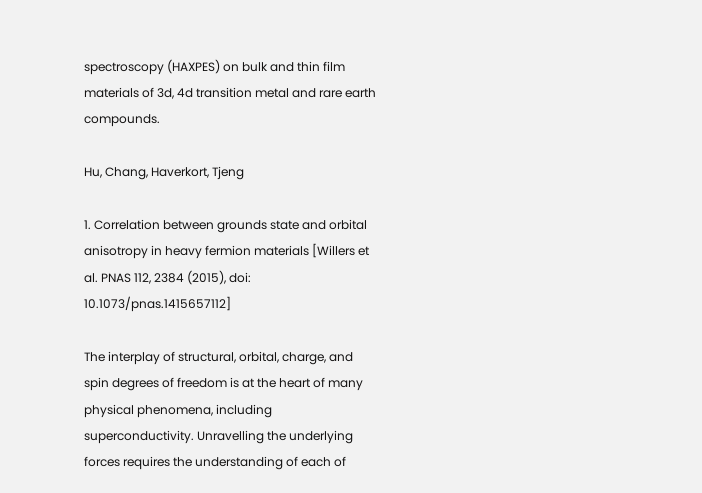spectroscopy (HAXPES) on bulk and thin film materials of 3d, 4d transition metal and rare earth compounds.

Hu, Chang, Haverkort, Tjeng

1. Correlation between grounds state and orbital anisotropy in heavy fermion materials [Willers et al. PNAS 112, 2384 (2015), doi: 10.1073/pnas.1415657112]

The interplay of structural, orbital, charge, and spin degrees of freedom is at the heart of many physical phenomena, including superconductivity. Unravelling the underlying forces requires the understanding of each of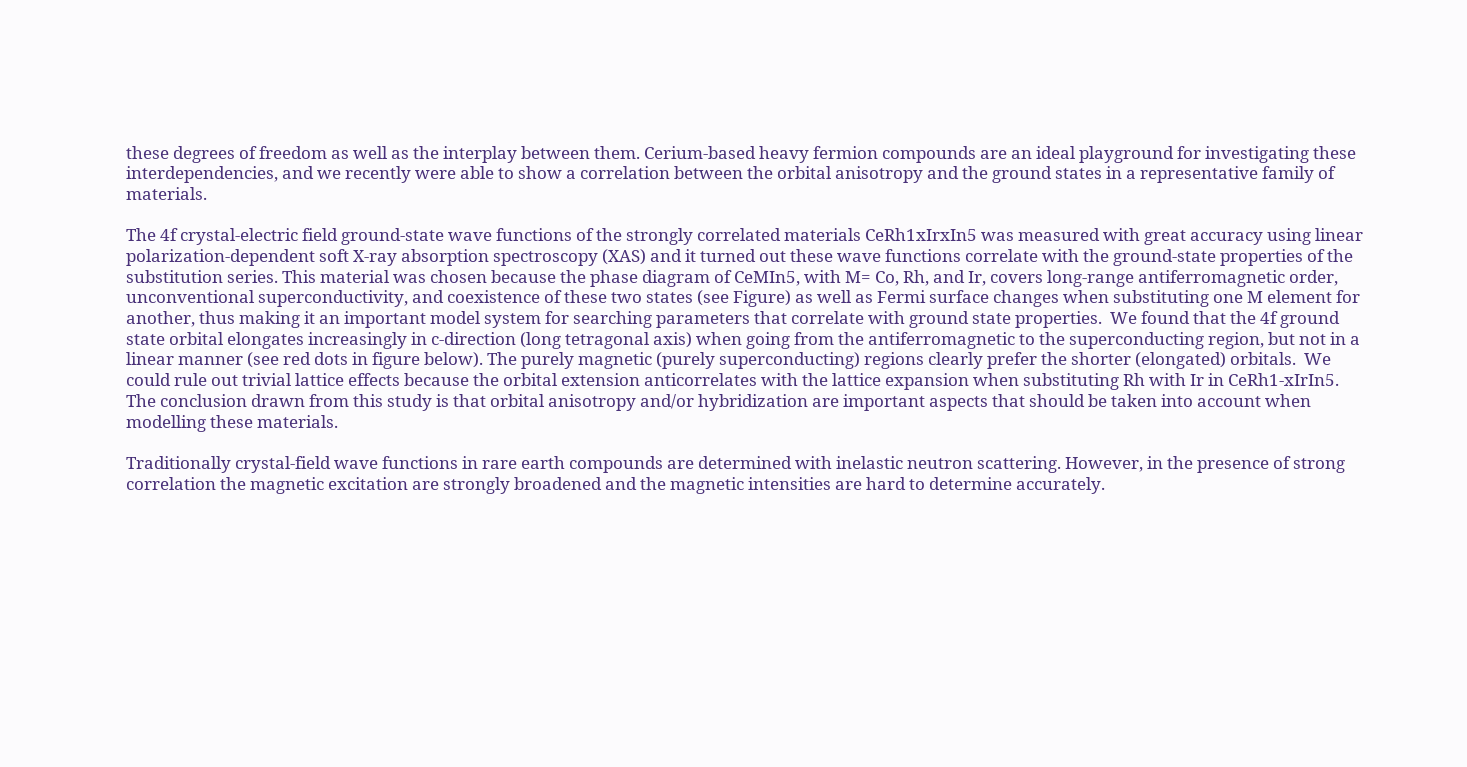these degrees of freedom as well as the interplay between them. Cerium-based heavy fermion compounds are an ideal playground for investigating these interdependencies, and we recently were able to show a correlation between the orbital anisotropy and the ground states in a representative family of materials.

The 4f crystal-electric field ground-state wave functions of the strongly correlated materials CeRh1xIrxIn5 was measured with great accuracy using linear polarization-dependent soft X-ray absorption spectroscopy (XAS) and it turned out these wave functions correlate with the ground-state properties of the substitution series. This material was chosen because the phase diagram of CeMIn5, with M= Co, Rh, and Ir, covers long-range antiferromagnetic order, unconventional superconductivity, and coexistence of these two states (see Figure) as well as Fermi surface changes when substituting one M element for another, thus making it an important model system for searching parameters that correlate with ground state properties.  We found that the 4f ground state orbital elongates increasingly in c-direction (long tetragonal axis) when going from the antiferromagnetic to the superconducting region, but not in a linear manner (see red dots in figure below). The purely magnetic (purely superconducting) regions clearly prefer the shorter (elongated) orbitals.  We could rule out trivial lattice effects because the orbital extension anticorrelates with the lattice expansion when substituting Rh with Ir in CeRh1-xIrIn5. The conclusion drawn from this study is that orbital anisotropy and/or hybridization are important aspects that should be taken into account when modelling these materials.

Traditionally crystal-field wave functions in rare earth compounds are determined with inelastic neutron scattering. However, in the presence of strong correlation the magnetic excitation are strongly broadened and the magnetic intensities are hard to determine accurately.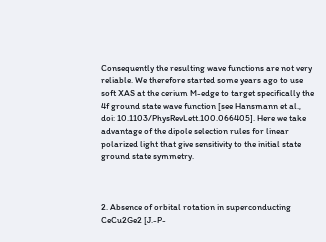Consequently the resulting wave functions are not very reliable. We therefore started some years ago to use soft XAS at the cerium M-edge to target specifically the 4f ground state wave function [see Hansmann et al., doi: 10.1103/PhysRevLett.100.066405]. Here we take advantage of the dipole selection rules for linear polarized light that give sensitivity to the initial state ground state symmetry.



2. Absence of orbital rotation in superconducting CeCu2Ge2 [J.-P-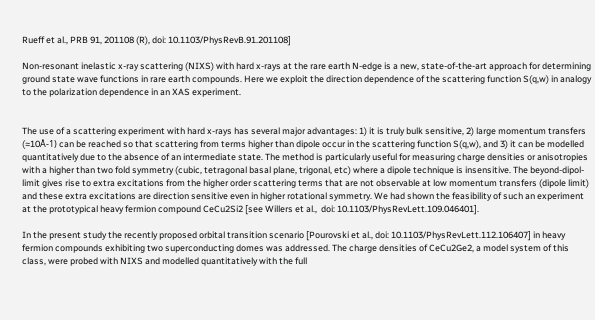Rueff et al., PRB 91, 201108 (R), doi: 10.1103/PhysRevB.91.201108]

Non-resonant inelastic x-ray scattering (NIXS) with hard x-rays at the rare earth N-edge is a new, state-of-the-art approach for determining ground state wave functions in rare earth compounds. Here we exploit the direction dependence of the scattering function S(q,w) in analogy to the polarization dependence in an XAS experiment.


The use of a scattering experiment with hard x-rays has several major advantages: 1) it is truly bulk sensitive, 2) large momentum transfers (≈10Å-1) can be reached so that scattering from terms higher than dipole occur in the scattering function S(q,w), and 3) it can be modelled quantitatively due to the absence of an intermediate state. The method is particularly useful for measuring charge densities or anisotropies with a higher than two fold symmetry (cubic, tetragonal basal plane, trigonal, etc) where a dipole technique is insensitive. The beyond-dipol-limit gives rise to extra excitations from the higher order scattering terms that are not observable at low momentum transfers (dipole limit) and these extra excitations are direction sensitive even in higher rotational symmetry. We had shown the feasibility of such an experiment at the prototypical heavy fermion compound CeCu2Si2 [see Willers et al.,  doi: 10.1103/PhysRevLett.109.046401].

In the present study the recently proposed orbital transition scenario [Pourovski et al., doi: 10.1103/PhysRevLett.112.106407] in heavy fermion compounds exhibiting two superconducting domes was addressed. The charge densities of CeCu2Ge2, a model system of this class, were probed with NIXS and modelled quantitatively with the full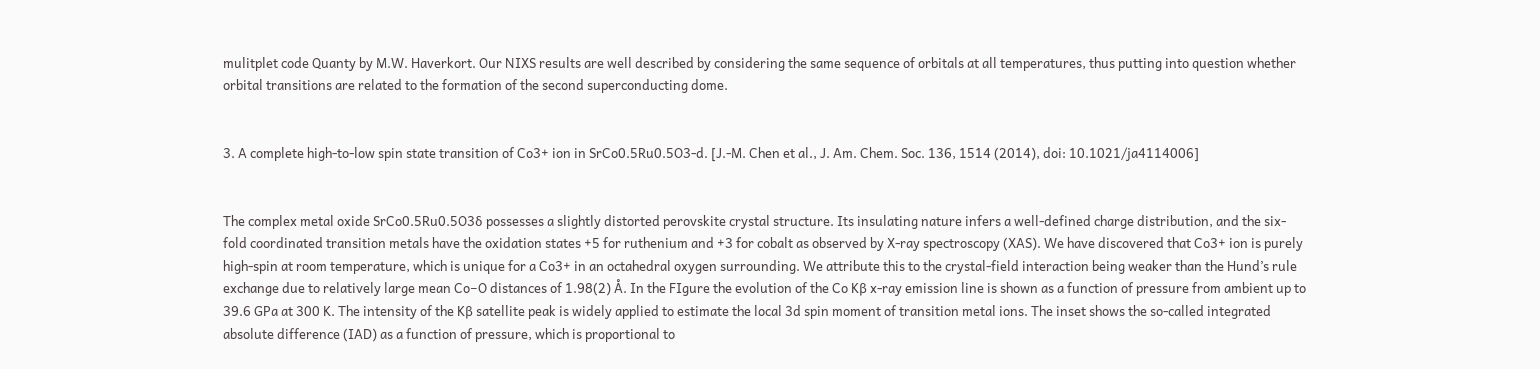mulitplet code Quanty by M.W. Haverkort. Our NIXS results are well described by considering the same sequence of orbitals at all temperatures, thus putting into question whether orbital transitions are related to the formation of the second superconducting dome.


3. A complete high-to-low spin state transition of Co3+ ion in SrCo0.5Ru0.5O3-d. [J.-M. Chen et al., J. Am. Chem. Soc. 136, 1514 (2014), doi: 10.1021/ja4114006]


The complex metal oxide SrCo0.5Ru0.5O3δ possesses a slightly distorted perovskite crystal structure. Its insulating nature infers a well-defined charge distribution, and the six-fold coordinated transition metals have the oxidation states +5 for ruthenium and +3 for cobalt as observed by X-ray spectroscopy (XAS). We have discovered that Co3+ ion is purely high-spin at room temperature, which is unique for a Co3+ in an octahedral oxygen surrounding. We attribute this to the crystal-field interaction being weaker than the Hund’s rule exchange due to relatively large mean Co−O distances of 1.98(2) Å. In the FIgure the evolution of the Co Kβ x-ray emission line is shown as a function of pressure from ambient up to 39.6 GPa at 300 K. The intensity of the Kβ satellite peak is widely applied to estimate the local 3d spin moment of transition metal ions. The inset shows the so-called integrated absolute difference (IAD) as a function of pressure, which is proportional to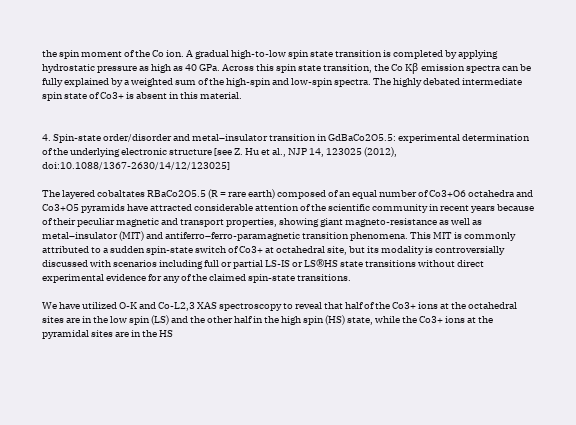the spin moment of the Co ion. A gradual high-to-low spin state transition is completed by applying hydrostatic pressure as high as 40 GPa. Across this spin state transition, the Co Kβ emission spectra can be fully explained by a weighted sum of the high-spin and low-spin spectra. The highly debated intermediate spin state of Co3+ is absent in this material.


4. Spin-state order/disorder and metal–insulator transition in GdBaCo2O5.5: experimental determination of the underlying electronic structure [see Z. Hu et al., NJP 14, 123025 (2012), doi:10.1088/1367-2630/14/12/123025]

The layered cobaltates RBaCo2O5.5 (R = rare earth) composed of an equal number of Co3+O6 octahedra and Co3+O5 pyramids have attracted considerable attention of the scientific community in recent years because of their peculiar magnetic and transport properties, showing giant magneto-resistance as well as metal–insulator (MIT) and antiferro–ferro-paramagnetic transition phenomena. This MIT is commonly attributed to a sudden spin-state switch of Co3+ at octahedral site, but its modality is controversially discussed with scenarios including full or partial LS-IS or LS®HS state transitions without direct experimental evidence for any of the claimed spin-state transitions.

We have utilized O-K and Co-L2,3 XAS spectroscopy to reveal that half of the Co3+ ions at the octahedral sites are in the low spin (LS) and the other half in the high spin (HS) state, while the Co3+ ions at the pyramidal sites are in the HS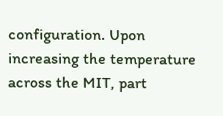configuration. Upon increasing the temperature across the MIT, part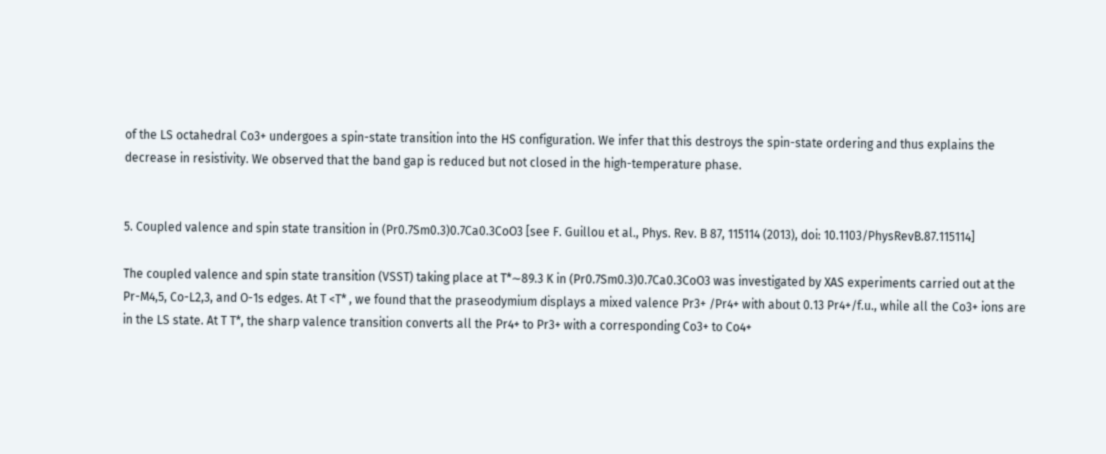of the LS octahedral Co3+ undergoes a spin-state transition into the HS configuration. We infer that this destroys the spin-state ordering and thus explains the decrease in resistivity. We observed that the band gap is reduced but not closed in the high-temperature phase.


5. Coupled valence and spin state transition in (Pr0.7Sm0.3)0.7Ca0.3CoO3 [see F. Guillou et al., Phys. Rev. B 87, 115114 (2013), doi: 10.1103/PhysRevB.87.115114]

The coupled valence and spin state transition (VSST) taking place at T*∼89.3 K in (Pr0.7Sm0.3)0.7Ca0.3CoO3 was investigated by XAS experiments carried out at the Pr-M4,5, Co-L2,3, and O-1s edges. At T <T* , we found that the praseodymium displays a mixed valence Pr3+ /Pr4+ with about 0.13 Pr4+/f.u., while all the Co3+ ions are in the LS state. At T T*, the sharp valence transition converts all the Pr4+ to Pr3+ with a corresponding Co3+ to Co4+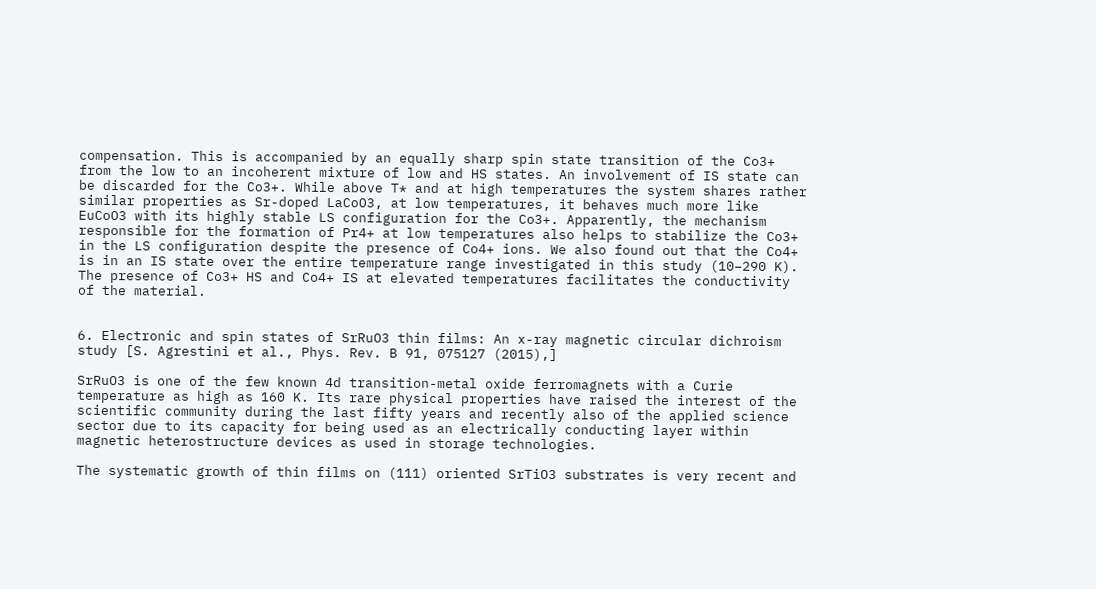compensation. This is accompanied by an equally sharp spin state transition of the Co3+ from the low to an incoherent mixture of low and HS states. An involvement of IS state can be discarded for the Co3+. While above T* and at high temperatures the system shares rather similar properties as Sr-doped LaCoO3, at low temperatures, it behaves much more like EuCoO3 with its highly stable LS configuration for the Co3+. Apparently, the mechanism responsible for the formation of Pr4+ at low temperatures also helps to stabilize the Co3+ in the LS configuration despite the presence of Co4+ ions. We also found out that the Co4+ is in an IS state over the entire temperature range investigated in this study (10–290 K). The presence of Co3+ HS and Co4+ IS at elevated temperatures facilitates the conductivity of the material.


6. Electronic and spin states of SrRuO3 thin films: An x-ray magnetic circular dichroism study [S. Agrestini et al., Phys. Rev. B 91, 075127 (2015),]

SrRuO3 is one of the few known 4d transition-metal oxide ferromagnets with a Curie temperature as high as 160 K. Its rare physical properties have raised the interest of the scientific community during the last fifty years and recently also of the applied science sector due to its capacity for being used as an electrically conducting layer within magnetic heterostructure devices as used in storage technologies.

The systematic growth of thin films on (111) oriented SrTiO3 substrates is very recent and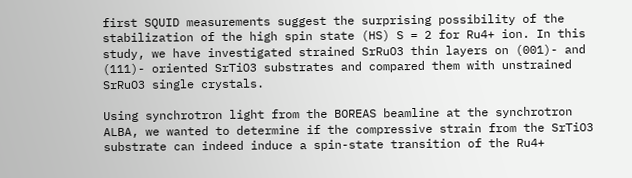first SQUID measurements suggest the surprising possibility of the stabilization of the high spin state (HS) S = 2 for Ru4+ ion. In this study, we have investigated strained SrRuO3 thin layers on (001)- and (111)- oriented SrTiO3 substrates and compared them with unstrained SrRuO3 single crystals.

Using synchrotron light from the BOREAS beamline at the synchrotron ALBA, we wanted to determine if the compressive strain from the SrTiO3 substrate can indeed induce a spin-state transition of the Ru4+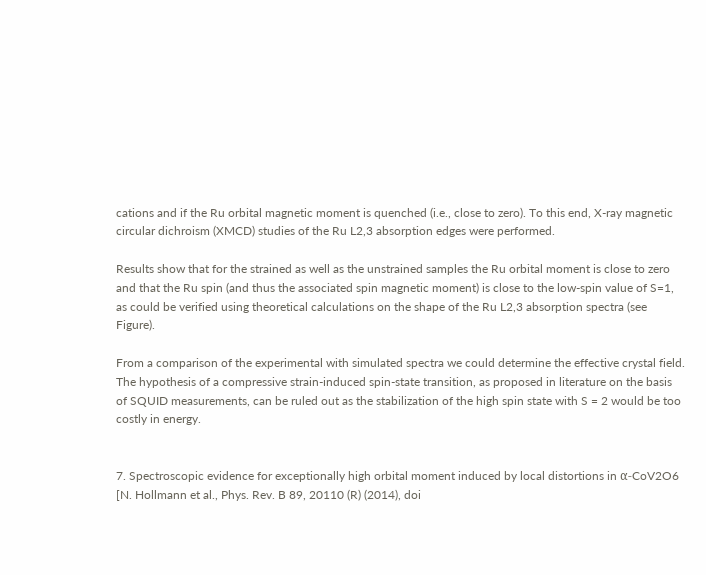cations and if the Ru orbital magnetic moment is quenched (i.e., close to zero). To this end, X-ray magnetic circular dichroism (XMCD) studies of the Ru L2,3 absorption edges were performed.

Results show that for the strained as well as the unstrained samples the Ru orbital moment is close to zero and that the Ru spin (and thus the associated spin magnetic moment) is close to the low-spin value of S=1, as could be verified using theoretical calculations on the shape of the Ru L2,3 absorption spectra (see Figure).

From a comparison of the experimental with simulated spectra we could determine the effective crystal field. The hypothesis of a compressive strain-induced spin-state transition, as proposed in literature on the basis of SQUID measurements, can be ruled out as the stabilization of the high spin state with S = 2 would be too costly in energy.


7. Spectroscopic evidence for exceptionally high orbital moment induced by local distortions in α-CoV2O6 [N. Hollmann et al., Phys. Rev. B 89, 20110 (R) (2014), doi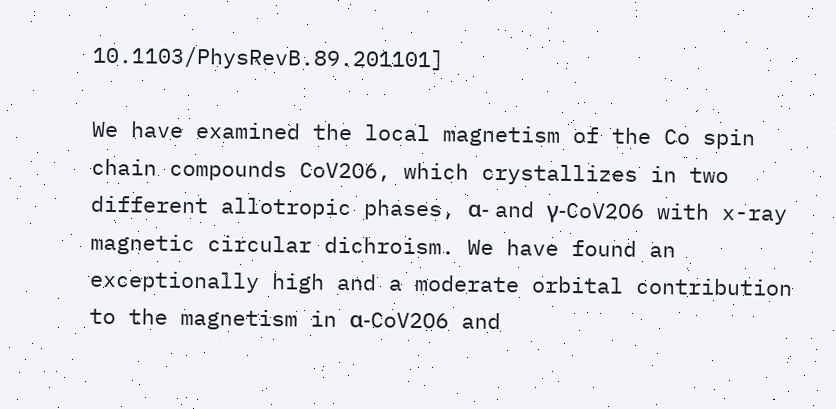10.1103/PhysRevB.89.201101]

We have examined the local magnetism of the Co spin chain compounds CoV2O6, which crystallizes in two different allotropic phases, α- and γ-CoV2O6 with x-ray magnetic circular dichroism. We have found an exceptionally high and a moderate orbital contribution to the magnetism in α-CoV2O6 and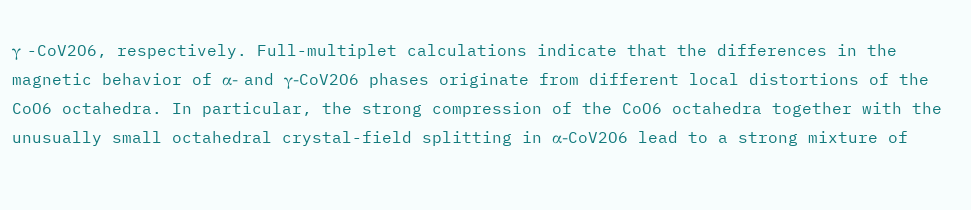γ -CoV2O6, respectively. Full-multiplet calculations indicate that the differences in the magnetic behavior of α- and γ-CoV2O6 phases originate from different local distortions of the CoO6 octahedra. In particular, the strong compression of the CoO6 octahedra together with the unusually small octahedral crystal-field splitting in α-CoV2O6 lead to a strong mixture of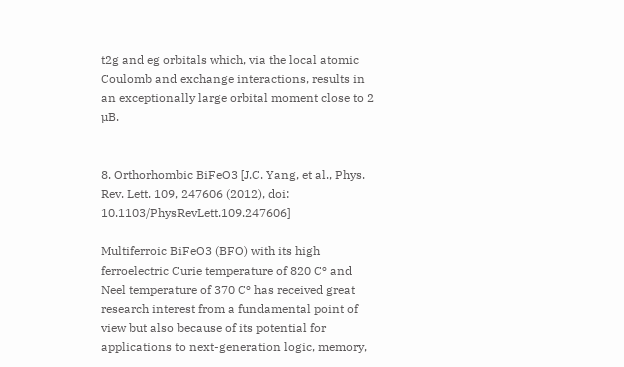t2g and eg orbitals which, via the local atomic Coulomb and exchange interactions, results in an exceptionally large orbital moment close to 2 µB.


8. Orthorhombic BiFeO3 [J.C. Yang, et al., Phys. Rev. Lett. 109, 247606 (2012), doi: 10.1103/PhysRevLett.109.247606]

Multiferroic BiFeO3 (BFO) with its high ferroelectric Curie temperature of 820 Cº and Neel temperature of 370 Cº has received great research interest from a fundamental point of view but also because of its potential for applications to next-generation logic, memory,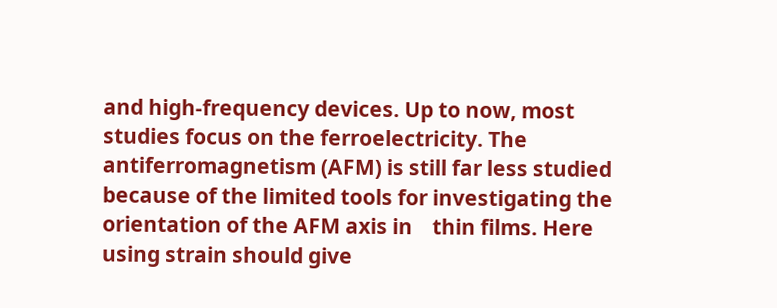and high-frequency devices. Up to now, most studies focus on the ferroelectricity. The antiferromagnetism (AFM) is still far less studied because of the limited tools for investigating the orientation of the AFM axis in    thin films. Here using strain should give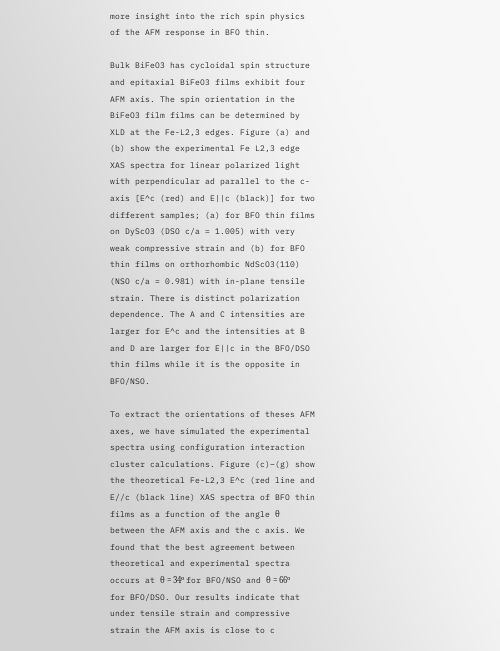more insight into the rich spin physics of the AFM response in BFO thin.

Bulk BiFeO3 has cycloidal spin structure and epitaxial BiFeO3 films exhibit four AFM axis. The spin orientation in the BiFeO3 film films can be determined by XLD at the Fe-L2,3 edges. Figure (a) and (b) show the experimental Fe L2,3 edge XAS spectra for linear polarized light with perpendicular ad parallel to the c-axis [E^c (red) and E||c (black)] for two different samples; (a) for BFO thin films on DyScO3 (DSO c/a = 1.005) with very weak compressive strain and (b) for BFO thin films on orthorhombic NdScO3(110) (NSO c/a = 0.981) with in-plane tensile strain. There is distinct polarization dependence. The A and C intensities are larger for E^c and the intensities at B and D are larger for E||c in the BFO/DSO thin films while it is the opposite in BFO/NSO.

To extract the orientations of theses AFM axes, we have simulated the experimental spectra using configuration interaction cluster calculations. Figure (c)–(g) show the theoretical Fe-L2,3 E^c (red line and E//c (black line) XAS spectra of BFO thin films as a function of the angle θ between the AFM axis and the c axis. We found that the best agreement between theoretical and experimental spectra occurs at θ = 34º for BFO/NSO and θ = 66º for BFO/DSO. Our results indicate that under tensile strain and compressive strain the AFM axis is close to c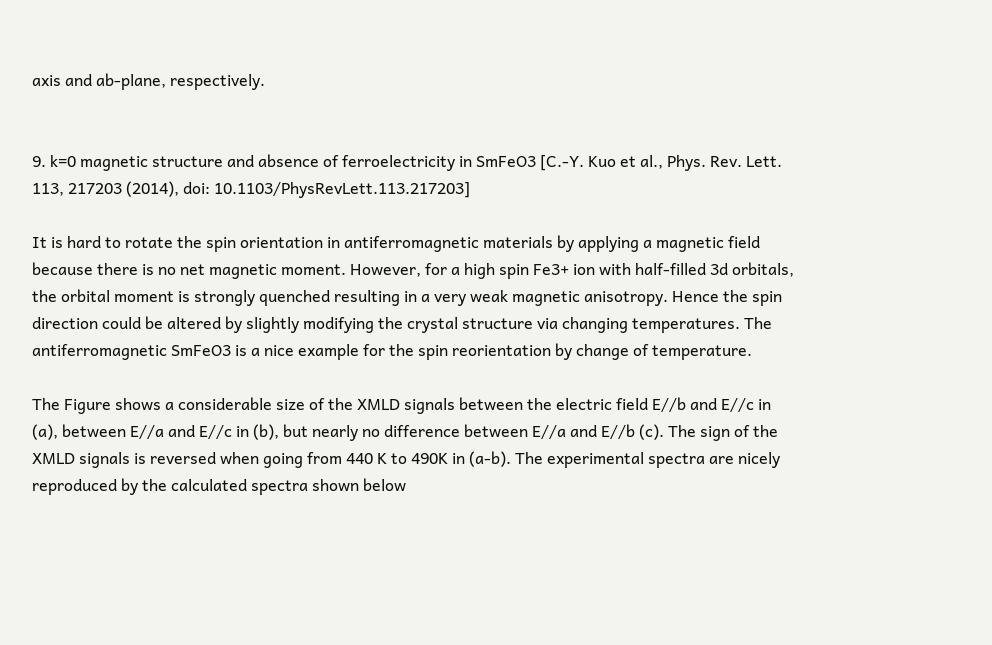axis and ab-plane, respectively.


9. k=0 magnetic structure and absence of ferroelectricity in SmFeO3 [C.-Y. Kuo et al., Phys. Rev. Lett. 113, 217203 (2014), doi: 10.1103/PhysRevLett.113.217203]

It is hard to rotate the spin orientation in antiferromagnetic materials by applying a magnetic field because there is no net magnetic moment. However, for a high spin Fe3+ ion with half-filled 3d orbitals, the orbital moment is strongly quenched resulting in a very weak magnetic anisotropy. Hence the spin direction could be altered by slightly modifying the crystal structure via changing temperatures. The antiferromagnetic SmFeO3 is a nice example for the spin reorientation by change of temperature.

The Figure shows a considerable size of the XMLD signals between the electric field E//b and E//c in (a), between E//a and E//c in (b), but nearly no difference between E//a and E//b (c). The sign of the XMLD signals is reversed when going from 440 K to 490K in (a-b). The experimental spectra are nicely reproduced by the calculated spectra shown below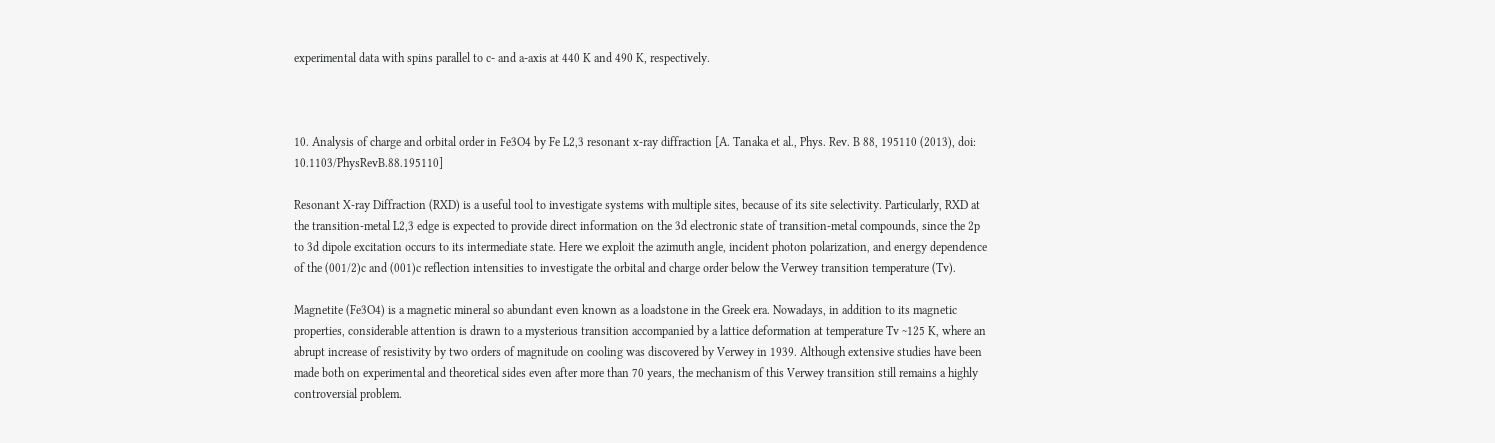experimental data with spins parallel to c- and a-axis at 440 K and 490 K, respectively.



10. Analysis of charge and orbital order in Fe3O4 by Fe L2,3 resonant x-ray diffraction [A. Tanaka et al., Phys. Rev. B 88, 195110 (2013), doi: 10.1103/PhysRevB.88.195110]

Resonant X-ray Diffraction (RXD) is a useful tool to investigate systems with multiple sites, because of its site selectivity. Particularly, RXD at the transition-metal L2,3 edge is expected to provide direct information on the 3d electronic state of transition-metal compounds, since the 2p to 3d dipole excitation occurs to its intermediate state. Here we exploit the azimuth angle, incident photon polarization, and energy dependence of the (001/2)c and (001)c reflection intensities to investigate the orbital and charge order below the Verwey transition temperature (Tv).

Magnetite (Fe3O4) is a magnetic mineral so abundant even known as a loadstone in the Greek era. Nowadays, in addition to its magnetic properties, considerable attention is drawn to a mysterious transition accompanied by a lattice deformation at temperature Tv ~125 K, where an abrupt increase of resistivity by two orders of magnitude on cooling was discovered by Verwey in 1939. Although extensive studies have been made both on experimental and theoretical sides even after more than 70 years, the mechanism of this Verwey transition still remains a highly controversial problem.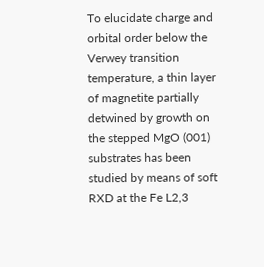To elucidate charge and orbital order below the Verwey transition temperature, a thin layer of magnetite partially detwined by growth on the stepped MgO (001) substrates has been studied by means of soft RXD at the Fe L2,3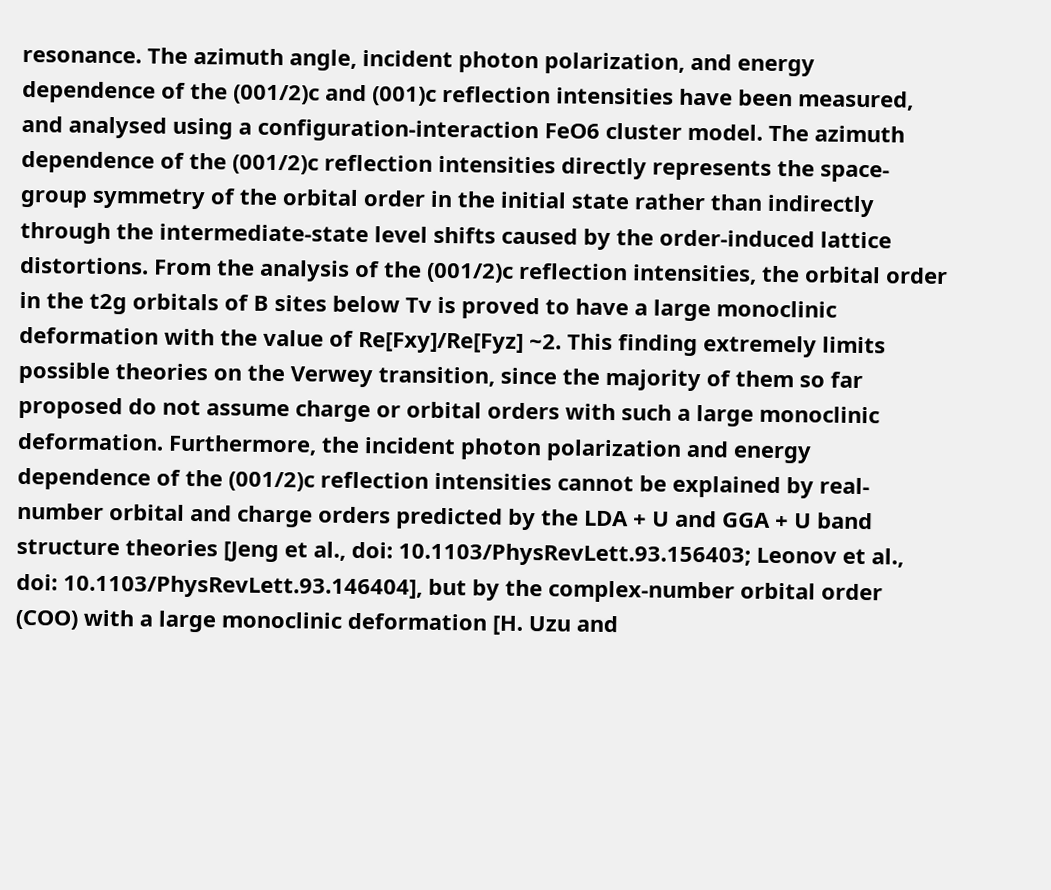resonance. The azimuth angle, incident photon polarization, and energy dependence of the (001/2)c and (001)c reflection intensities have been measured, and analysed using a configuration-interaction FeO6 cluster model. The azimuth dependence of the (001/2)c reflection intensities directly represents the space-group symmetry of the orbital order in the initial state rather than indirectly through the intermediate-state level shifts caused by the order-induced lattice distortions. From the analysis of the (001/2)c reflection intensities, the orbital order in the t2g orbitals of B sites below Tv is proved to have a large monoclinic deformation with the value of Re[Fxy]/Re[Fyz] ~2. This finding extremely limits possible theories on the Verwey transition, since the majority of them so far proposed do not assume charge or orbital orders with such a large monoclinic deformation. Furthermore, the incident photon polarization and energy dependence of the (001/2)c reflection intensities cannot be explained by real-number orbital and charge orders predicted by the LDA + U and GGA + U band structure theories [Jeng et al., doi: 10.1103/PhysRevLett.93.156403; Leonov et al., doi: 10.1103/PhysRevLett.93.146404], but by the complex-number orbital order (COO) with a large monoclinic deformation [H. Uzu and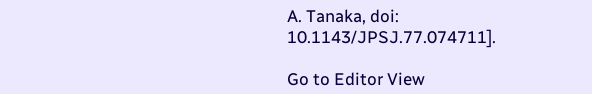A. Tanaka, doi: 10.1143/JPSJ.77.074711].

Go to Editor View